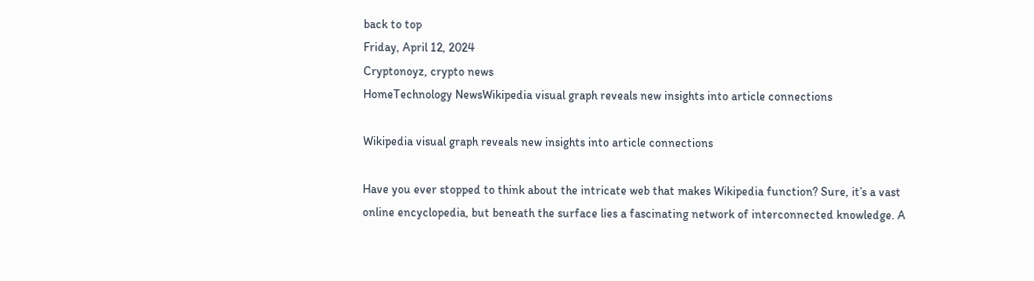back to top
Friday, April 12, 2024
Cryptonoyz, crypto news
HomeTechnology NewsWikipedia visual graph reveals new insights into article connections

Wikipedia visual graph reveals new insights into article connections

Have you ever stopped to think about the intricate web that makes Wikipedia function? Sure, it’s a vast online encyclopedia, but beneath the surface lies a fascinating network of interconnected knowledge. A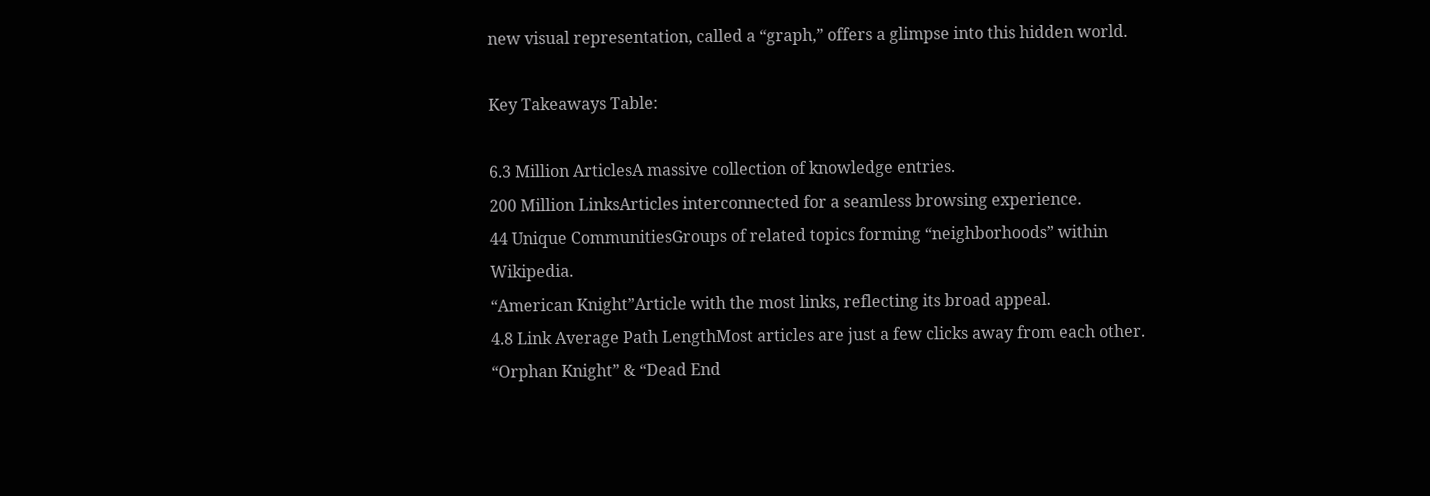new visual representation, called a “graph,” offers a glimpse into this hidden world.

Key Takeaways Table:

6.3 Million ArticlesA massive collection of knowledge entries.
200 Million LinksArticles interconnected for a seamless browsing experience.
44 Unique CommunitiesGroups of related topics forming “neighborhoods” within Wikipedia.
“American Knight”Article with the most links, reflecting its broad appeal.
4.8 Link Average Path LengthMost articles are just a few clicks away from each other.
“Orphan Knight” & “Dead End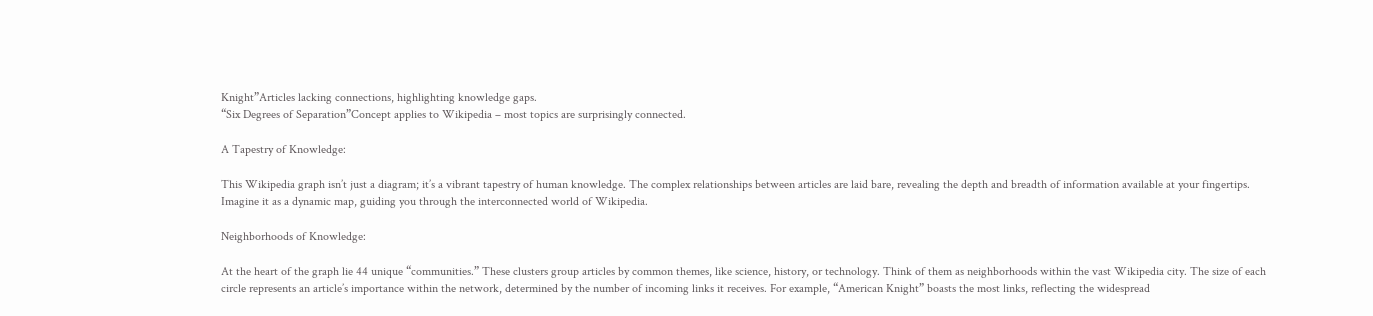Knight”Articles lacking connections, highlighting knowledge gaps.
“Six Degrees of Separation”Concept applies to Wikipedia – most topics are surprisingly connected.

A Tapestry of Knowledge:

This Wikipedia graph isn’t just a diagram; it’s a vibrant tapestry of human knowledge. The complex relationships between articles are laid bare, revealing the depth and breadth of information available at your fingertips. Imagine it as a dynamic map, guiding you through the interconnected world of Wikipedia.

Neighborhoods of Knowledge:

At the heart of the graph lie 44 unique “communities.” These clusters group articles by common themes, like science, history, or technology. Think of them as neighborhoods within the vast Wikipedia city. The size of each circle represents an article’s importance within the network, determined by the number of incoming links it receives. For example, “American Knight” boasts the most links, reflecting the widespread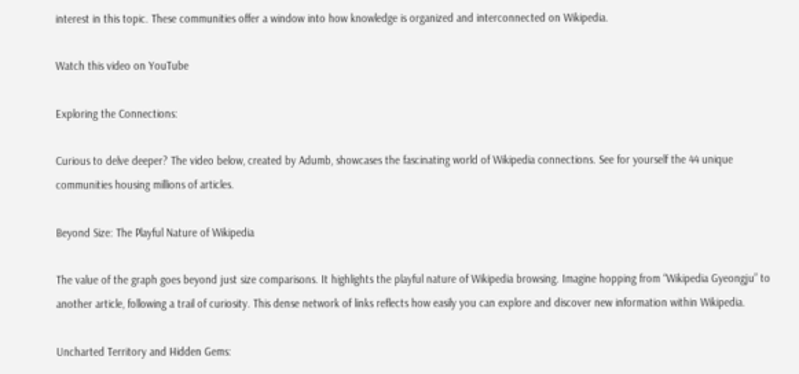interest in this topic. These communities offer a window into how knowledge is organized and interconnected on Wikipedia.

Watch this video on YouTube

Exploring the Connections:

Curious to delve deeper? The video below, created by Adumb, showcases the fascinating world of Wikipedia connections. See for yourself the 44 unique communities housing millions of articles.

Beyond Size: The Playful Nature of Wikipedia

The value of the graph goes beyond just size comparisons. It highlights the playful nature of Wikipedia browsing. Imagine hopping from “Wikipedia Gyeongju” to another article, following a trail of curiosity. This dense network of links reflects how easily you can explore and discover new information within Wikipedia.

Uncharted Territory and Hidden Gems: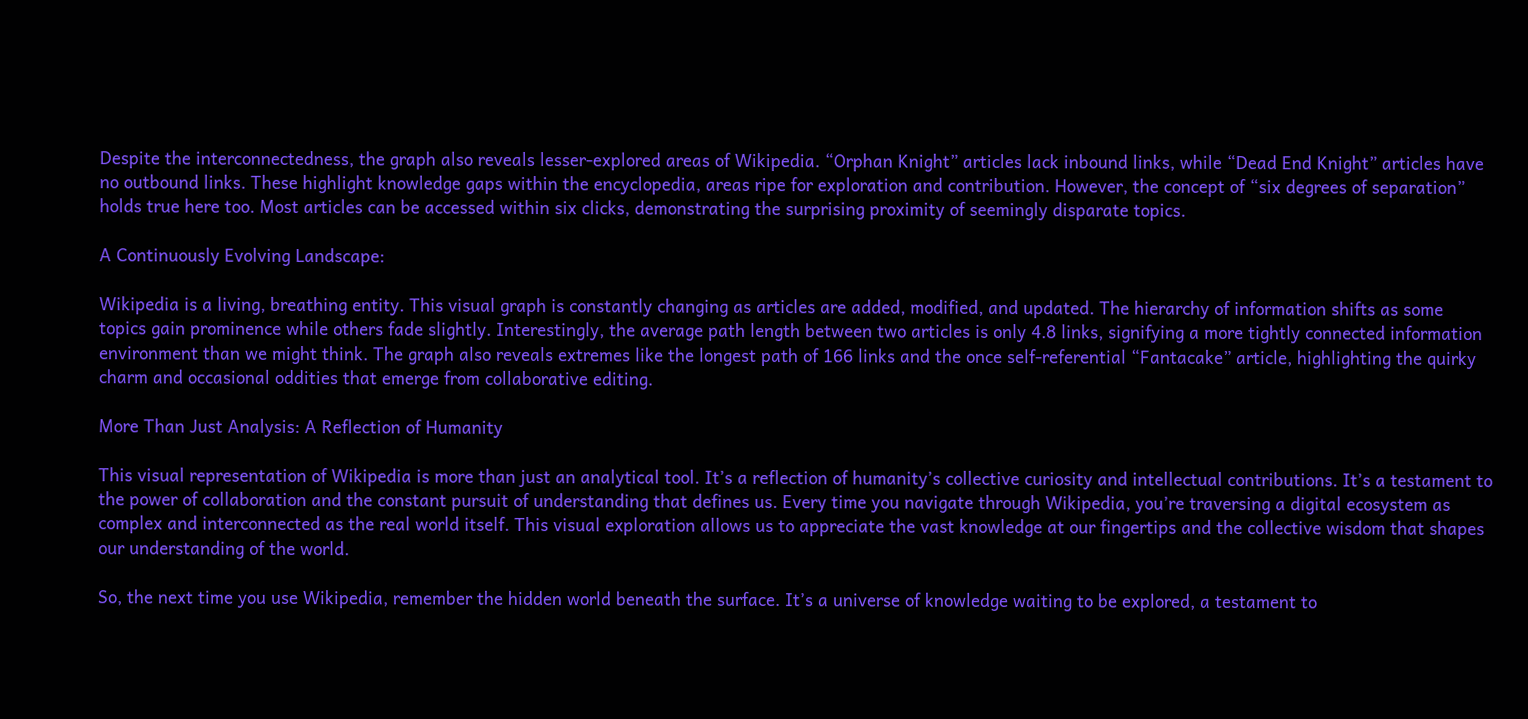Despite the interconnectedness, the graph also reveals lesser-explored areas of Wikipedia. “Orphan Knight” articles lack inbound links, while “Dead End Knight” articles have no outbound links. These highlight knowledge gaps within the encyclopedia, areas ripe for exploration and contribution. However, the concept of “six degrees of separation” holds true here too. Most articles can be accessed within six clicks, demonstrating the surprising proximity of seemingly disparate topics.

A Continuously Evolving Landscape:

Wikipedia is a living, breathing entity. This visual graph is constantly changing as articles are added, modified, and updated. The hierarchy of information shifts as some topics gain prominence while others fade slightly. Interestingly, the average path length between two articles is only 4.8 links, signifying a more tightly connected information environment than we might think. The graph also reveals extremes like the longest path of 166 links and the once self-referential “Fantacake” article, highlighting the quirky charm and occasional oddities that emerge from collaborative editing.

More Than Just Analysis: A Reflection of Humanity

This visual representation of Wikipedia is more than just an analytical tool. It’s a reflection of humanity’s collective curiosity and intellectual contributions. It’s a testament to the power of collaboration and the constant pursuit of understanding that defines us. Every time you navigate through Wikipedia, you’re traversing a digital ecosystem as complex and interconnected as the real world itself. This visual exploration allows us to appreciate the vast knowledge at our fingertips and the collective wisdom that shapes our understanding of the world.

So, the next time you use Wikipedia, remember the hidden world beneath the surface. It’s a universe of knowledge waiting to be explored, a testament to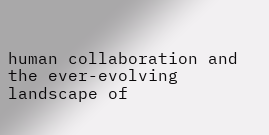human collaboration and the ever-evolving landscape of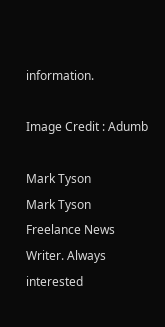information.

Image Credit : Adumb

Mark Tyson
Mark Tyson
Freelance News Writer. Always interested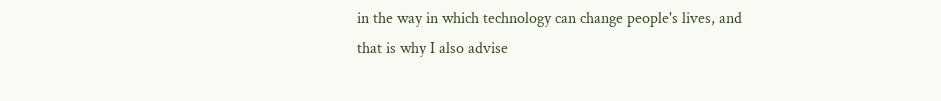in the way in which technology can change people's lives, and that is why I also advise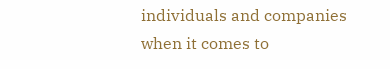individuals and companies when it comes to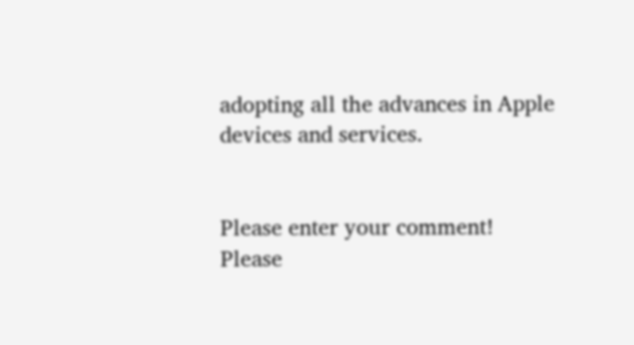adopting all the advances in Apple devices and services.


Please enter your comment!
Please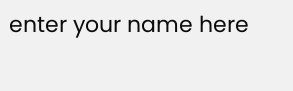enter your name here